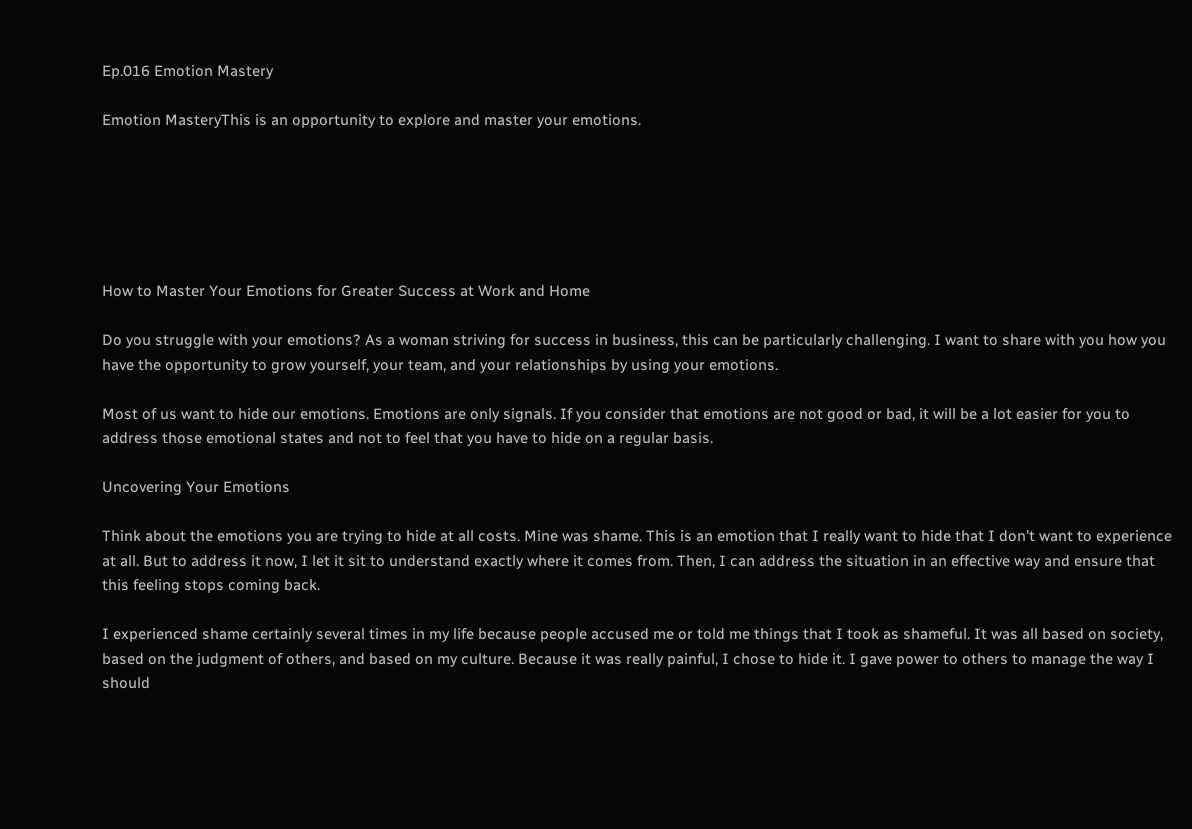Ep.016 Emotion Mastery

Emotion MasteryThis is an opportunity to explore and master your emotions.






How to Master Your Emotions for Greater Success at Work and Home

Do you struggle with your emotions? As a woman striving for success in business, this can be particularly challenging. I want to share with you how you have the opportunity to grow yourself, your team, and your relationships by using your emotions.

Most of us want to hide our emotions. Emotions are only signals. If you consider that emotions are not good or bad, it will be a lot easier for you to address those emotional states and not to feel that you have to hide on a regular basis.

Uncovering Your Emotions

Think about the emotions you are trying to hide at all costs. Mine was shame. This is an emotion that I really want to hide that I don’t want to experience at all. But to address it now, I let it sit to understand exactly where it comes from. Then, I can address the situation in an effective way and ensure that this feeling stops coming back.

I experienced shame certainly several times in my life because people accused me or told me things that I took as shameful. It was all based on society, based on the judgment of others, and based on my culture. Because it was really painful, I chose to hide it. I gave power to others to manage the way I should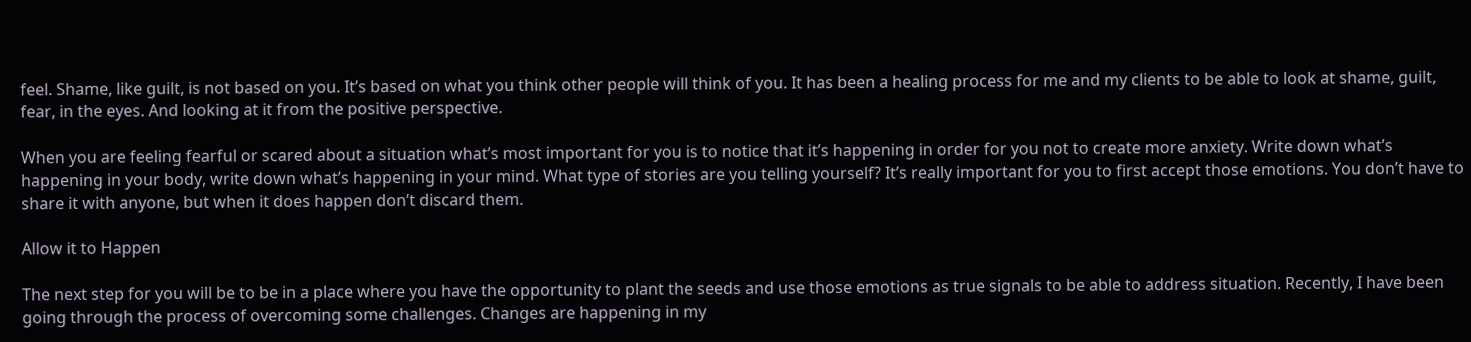feel. Shame, like guilt, is not based on you. It’s based on what you think other people will think of you. It has been a healing process for me and my clients to be able to look at shame, guilt, fear, in the eyes. And looking at it from the positive perspective.

When you are feeling fearful or scared about a situation what’s most important for you is to notice that it’s happening in order for you not to create more anxiety. Write down what’s happening in your body, write down what’s happening in your mind. What type of stories are you telling yourself? It’s really important for you to first accept those emotions. You don’t have to share it with anyone, but when it does happen don’t discard them.

Allow it to Happen

The next step for you will be to be in a place where you have the opportunity to plant the seeds and use those emotions as true signals to be able to address situation. Recently, I have been going through the process of overcoming some challenges. Changes are happening in my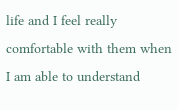life and I feel really comfortable with them when I am able to understand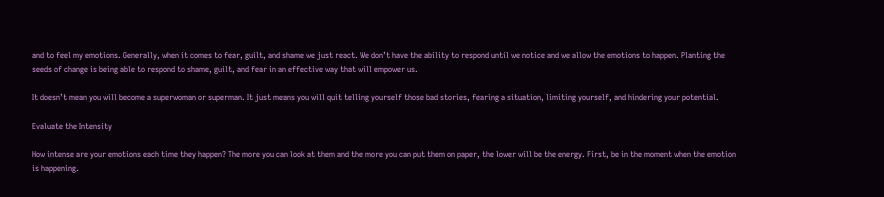and to feel my emotions. Generally, when it comes to fear, guilt, and shame we just react. We don’t have the ability to respond until we notice and we allow the emotions to happen. Planting the seeds of change is being able to respond to shame, guilt, and fear in an effective way that will empower us.

It doesn’t mean you will become a superwoman or superman. It just means you will quit telling yourself those bad stories, fearing a situation, limiting yourself, and hindering your potential.

Evaluate the Intensity

How intense are your emotions each time they happen? The more you can look at them and the more you can put them on paper, the lower will be the energy. First, be in the moment when the emotion is happening.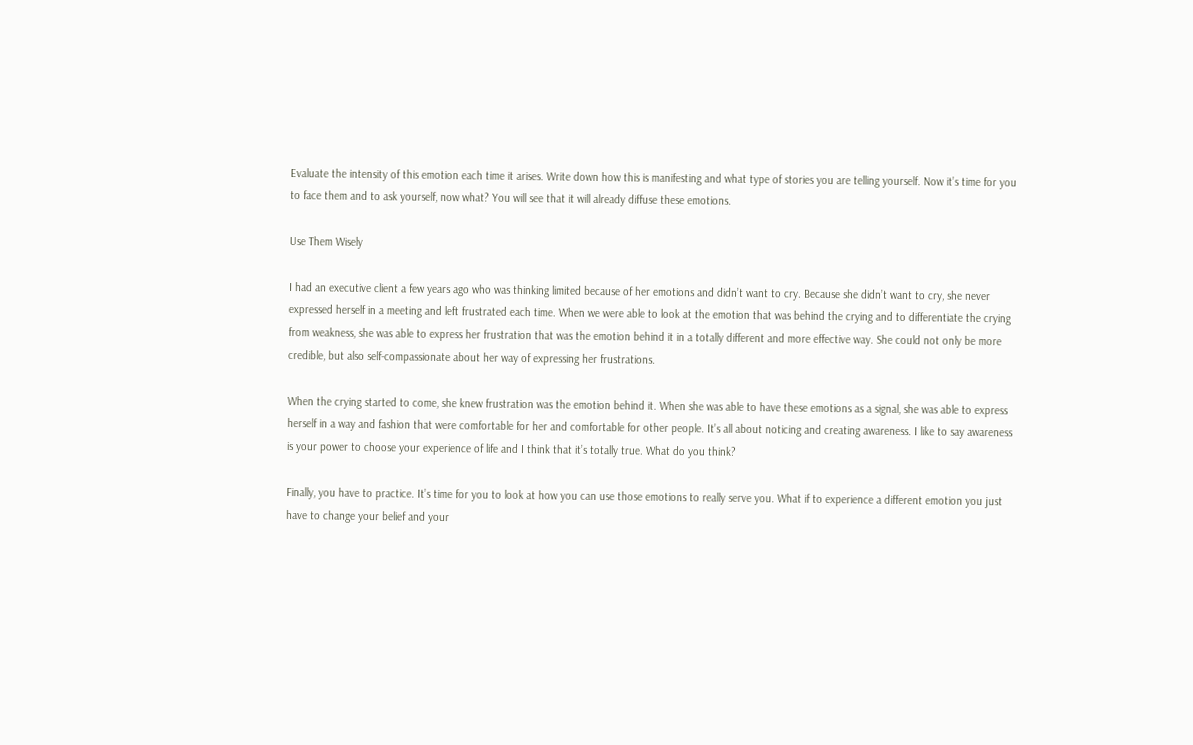Evaluate the intensity of this emotion each time it arises. Write down how this is manifesting and what type of stories you are telling yourself. Now it’s time for you to face them and to ask yourself, now what? You will see that it will already diffuse these emotions.

Use Them Wisely

I had an executive client a few years ago who was thinking limited because of her emotions and didn’t want to cry. Because she didn’t want to cry, she never expressed herself in a meeting and left frustrated each time. When we were able to look at the emotion that was behind the crying and to differentiate the crying from weakness, she was able to express her frustration that was the emotion behind it in a totally different and more effective way. She could not only be more credible, but also self-compassionate about her way of expressing her frustrations.

When the crying started to come, she knew frustration was the emotion behind it. When she was able to have these emotions as a signal, she was able to express herself in a way and fashion that were comfortable for her and comfortable for other people. It’s all about noticing and creating awareness. I like to say awareness is your power to choose your experience of life and I think that it’s totally true. What do you think?

Finally, you have to practice. It’s time for you to look at how you can use those emotions to really serve you. What if to experience a different emotion you just have to change your belief and your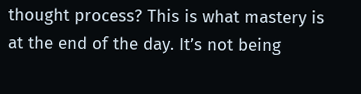thought process? This is what mastery is at the end of the day. It’s not being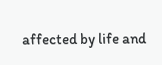affected by life and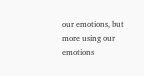our emotions, but more using our emotions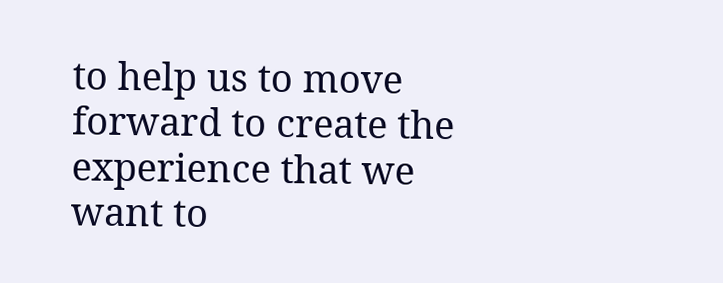to help us to move forward to create the experience that we want to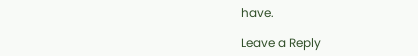have.

Leave a Reply